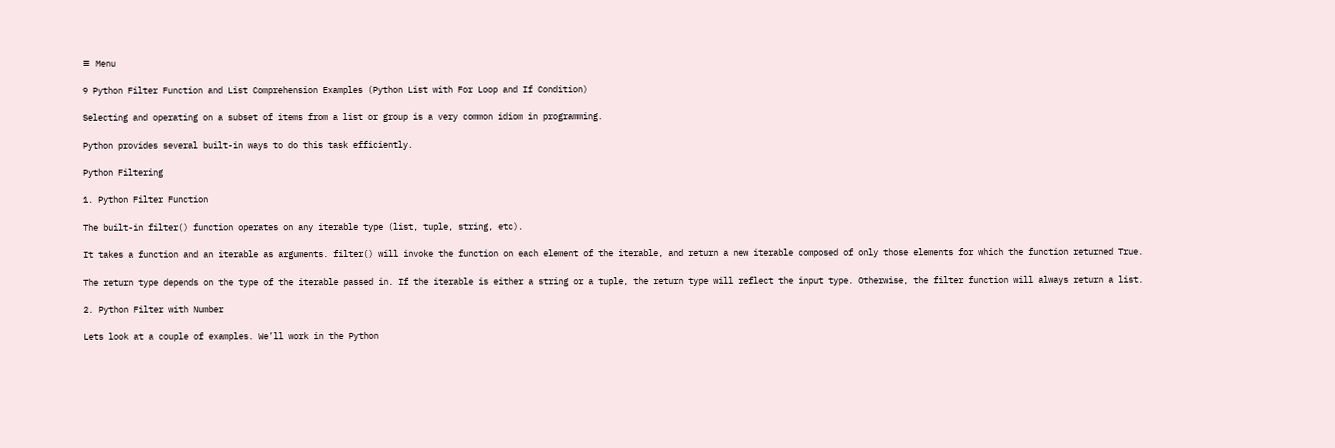≡ Menu

9 Python Filter Function and List Comprehension Examples (Python List with For Loop and If Condition)

Selecting and operating on a subset of items from a list or group is a very common idiom in programming.

Python provides several built-in ways to do this task efficiently.

Python Filtering

1. Python Filter Function

The built-in filter() function operates on any iterable type (list, tuple, string, etc).

It takes a function and an iterable as arguments. filter() will invoke the function on each element of the iterable, and return a new iterable composed of only those elements for which the function returned True.

The return type depends on the type of the iterable passed in. If the iterable is either a string or a tuple, the return type will reflect the input type. Otherwise, the filter function will always return a list.

2. Python Filter with Number

Lets look at a couple of examples. We’ll work in the Python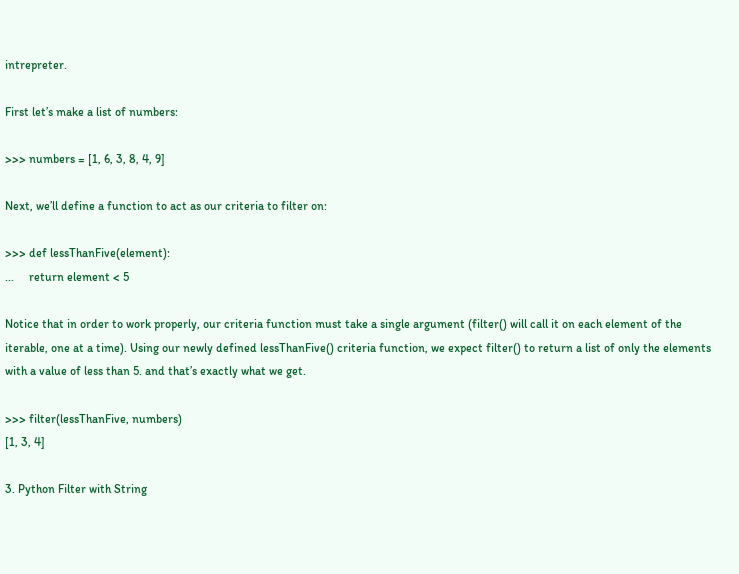intrepreter.

First let’s make a list of numbers:

>>> numbers = [1, 6, 3, 8, 4, 9]

Next, we’ll define a function to act as our criteria to filter on:

>>> def lessThanFive(element):
...     return element < 5

Notice that in order to work properly, our criteria function must take a single argument (filter() will call it on each element of the iterable, one at a time). Using our newly defined lessThanFive() criteria function, we expect filter() to return a list of only the elements with a value of less than 5. and that’s exactly what we get.

>>> filter(lessThanFive, numbers)
[1, 3, 4]

3. Python Filter with String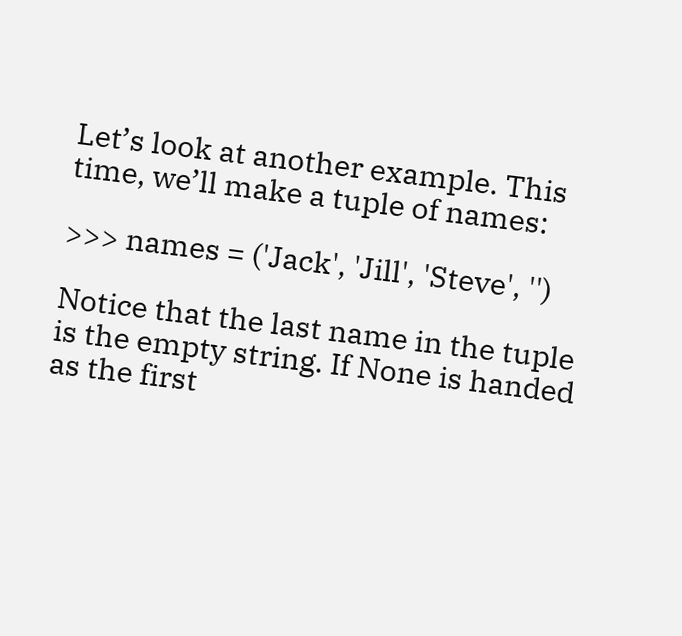Let’s look at another example. This time, we’ll make a tuple of names:

>>> names = ('Jack', 'Jill', 'Steve', '')

Notice that the last name in the tuple is the empty string. If None is handed as the first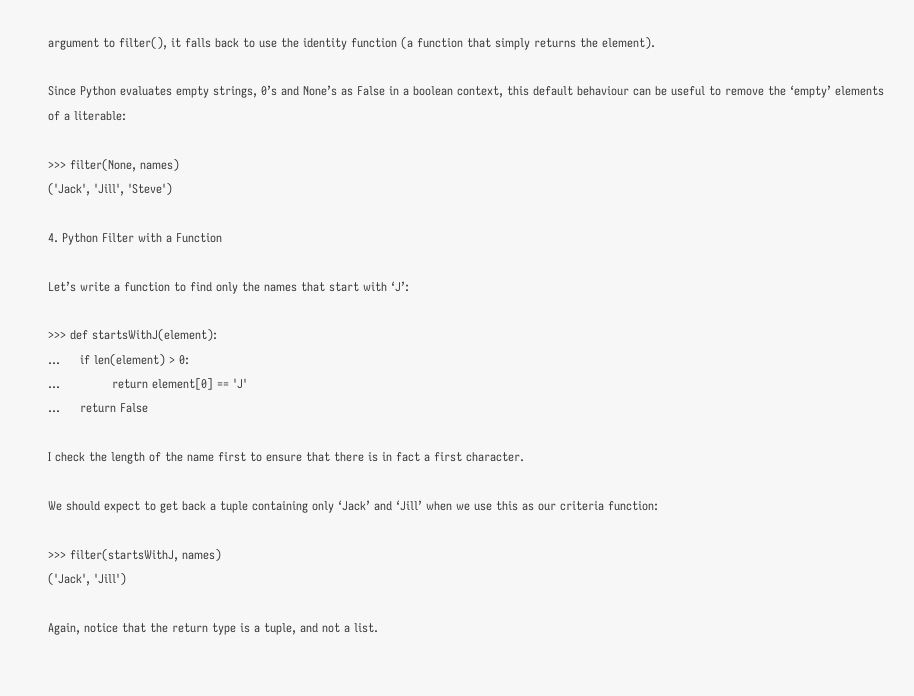argument to filter(), it falls back to use the identity function (a function that simply returns the element).

Since Python evaluates empty strings, 0’s and None’s as False in a boolean context, this default behaviour can be useful to remove the ‘empty’ elements of a literable:

>>> filter(None, names)
('Jack', 'Jill', 'Steve')

4. Python Filter with a Function

Let’s write a function to find only the names that start with ‘J’:

>>> def startsWithJ(element):
...     if len(element) > 0:
...             return element[0] == 'J'
...     return False

I check the length of the name first to ensure that there is in fact a first character.

We should expect to get back a tuple containing only ‘Jack’ and ‘Jill’ when we use this as our criteria function:

>>> filter(startsWithJ, names)
('Jack', 'Jill')

Again, notice that the return type is a tuple, and not a list.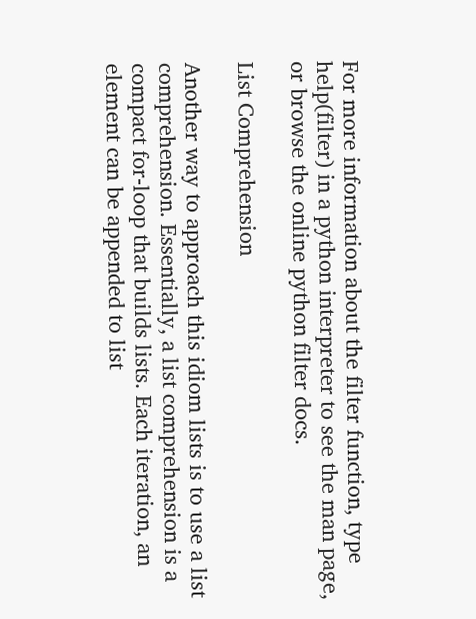For more information about the filter function, type help(filter) in a python interpreter to see the man page, or browse the online python filter docs.

List Comprehension

Another way to approach this idiom lists is to use a list comprehension. Essentially, a list comprehension is a compact for-loop that builds lists. Each iteration, an element can be appended to list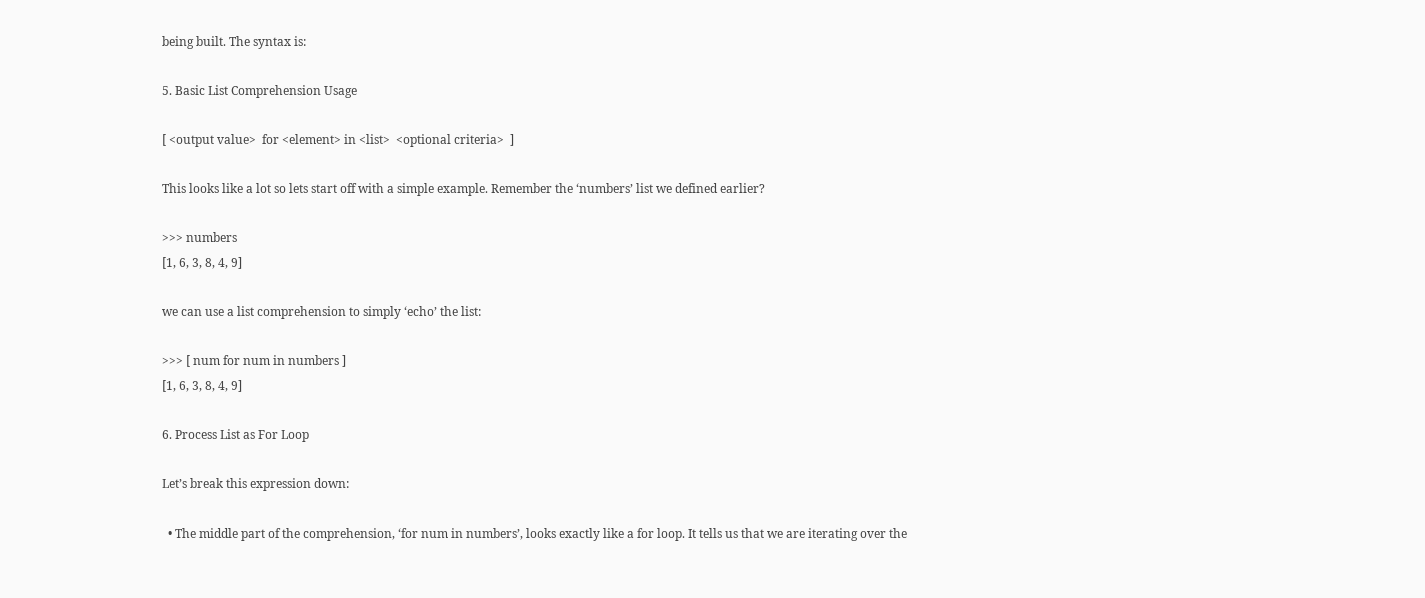being built. The syntax is:

5. Basic List Comprehension Usage

[ <output value>  for <element> in <list>  <optional criteria>  ]

This looks like a lot so lets start off with a simple example. Remember the ‘numbers’ list we defined earlier?

>>> numbers
[1, 6, 3, 8, 4, 9]

we can use a list comprehension to simply ‘echo’ the list:

>>> [ num for num in numbers ]
[1, 6, 3, 8, 4, 9]

6. Process List as For Loop

Let’s break this expression down:

  • The middle part of the comprehension, ‘for num in numbers’, looks exactly like a for loop. It tells us that we are iterating over the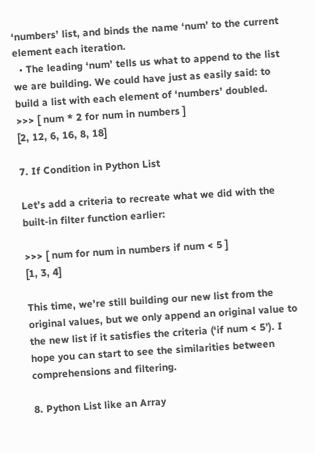‘numbers’ list, and binds the name ‘num’ to the current element each iteration.
  • The leading ‘num’ tells us what to append to the list we are building. We could have just as easily said: to build a list with each element of ‘numbers’ doubled.
>>> [ num * 2 for num in numbers ]
[2, 12, 6, 16, 8, 18]

7. If Condition in Python List

Let’s add a criteria to recreate what we did with the built-in filter function earlier:

>>> [ num for num in numbers if num < 5 ]
[1, 3, 4]

This time, we’re still building our new list from the original values, but we only append an original value to the new list if it satisfies the criteria (‘if num < 5’). I hope you can start to see the similarities between comprehensions and filtering.

8. Python List like an Array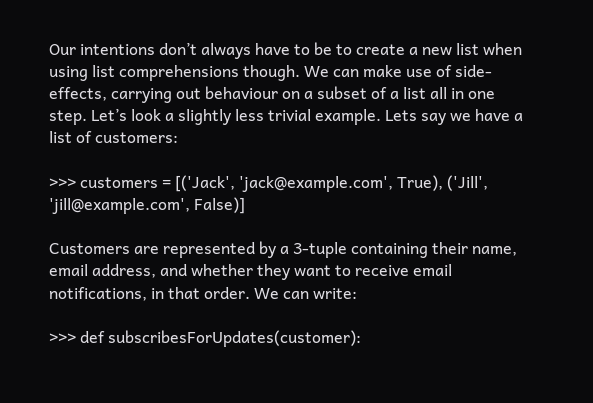Our intentions don’t always have to be to create a new list when using list comprehensions though. We can make use of side-effects, carrying out behaviour on a subset of a list all in one step. Let’s look a slightly less trivial example. Lets say we have a list of customers:

>>> customers = [('Jack', 'jack@example.com', True), ('Jill', 'jill@example.com', False)]

Customers are represented by a 3-tuple containing their name, email address, and whether they want to receive email notifications, in that order. We can write:

>>> def subscribesForUpdates(customer):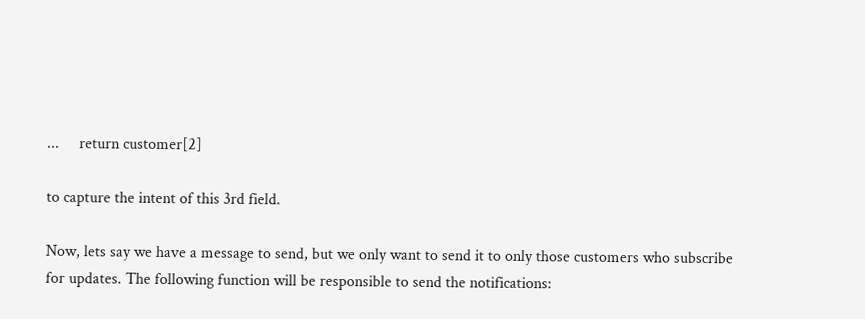...     return customer[2]

to capture the intent of this 3rd field.

Now, lets say we have a message to send, but we only want to send it to only those customers who subscribe for updates. The following function will be responsible to send the notifications: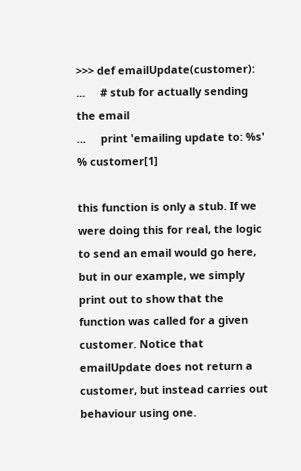>>> def emailUpdate(customer):
...     # stub for actually sending the email
...     print 'emailing update to: %s' % customer[1]

this function is only a stub. If we were doing this for real, the logic to send an email would go here, but in our example, we simply print out to show that the function was called for a given customer. Notice that emailUpdate does not return a customer, but instead carries out behaviour using one.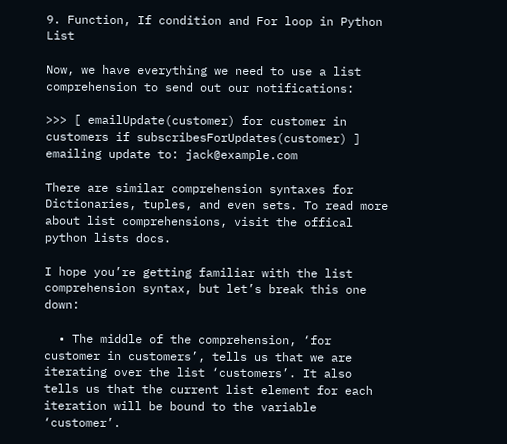9. Function, If condition and For loop in Python List

Now, we have everything we need to use a list comprehension to send out our notifications:

>>> [ emailUpdate(customer) for customer in customers if subscribesForUpdates(customer) ]
emailing update to: jack@example.com

There are similar comprehension syntaxes for Dictionaries, tuples, and even sets. To read more about list comprehensions, visit the offical python lists docs.

I hope you’re getting familiar with the list comprehension syntax, but let’s break this one down:

  • The middle of the comprehension, ‘for customer in customers’, tells us that we are iterating over the list ‘customers’. It also tells us that the current list element for each iteration will be bound to the variable ‘customer’.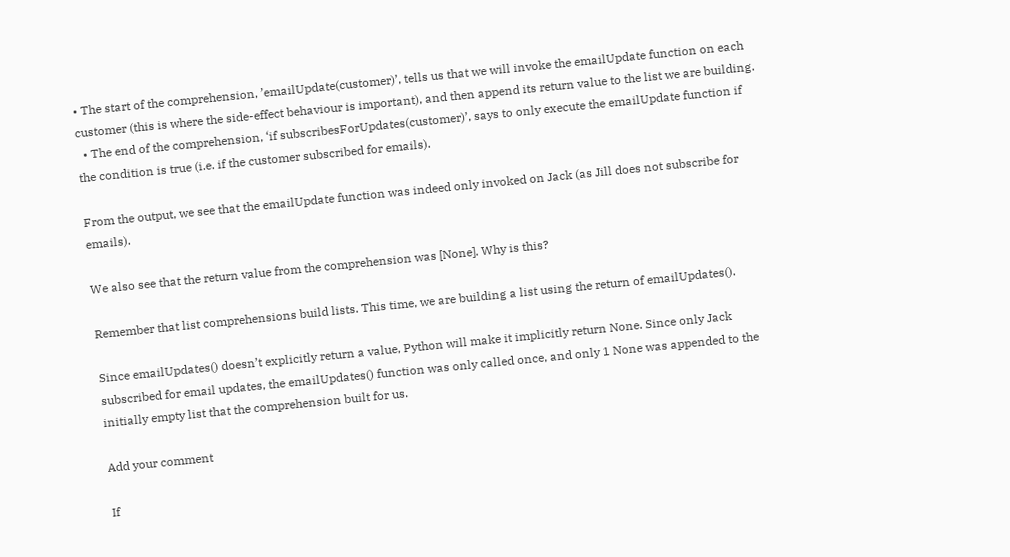• The start of the comprehension, ’emailUpdate(customer)’, tells us that we will invoke the emailUpdate function on each customer (this is where the side-effect behaviour is important), and then append its return value to the list we are building.
  • The end of the comprehension, ‘if subscribesForUpdates(customer)’, says to only execute the emailUpdate function if the condition is true (i.e. if the customer subscribed for emails).

From the output, we see that the emailUpdate function was indeed only invoked on Jack (as Jill does not subscribe for emails).

We also see that the return value from the comprehension was [None]. Why is this?

Remember that list comprehensions build lists. This time, we are building a list using the return of emailUpdates().

Since emailUpdates() doesn’t explicitly return a value, Python will make it implicitly return None. Since only Jack subscribed for email updates, the emailUpdates() function was only called once, and only 1 None was appended to the initially empty list that the comprehension built for us.

Add your comment

If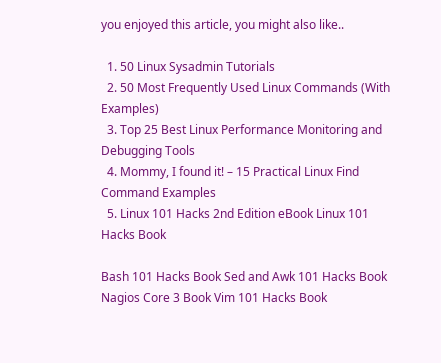you enjoyed this article, you might also like..

  1. 50 Linux Sysadmin Tutorials
  2. 50 Most Frequently Used Linux Commands (With Examples)
  3. Top 25 Best Linux Performance Monitoring and Debugging Tools
  4. Mommy, I found it! – 15 Practical Linux Find Command Examples
  5. Linux 101 Hacks 2nd Edition eBook Linux 101 Hacks Book

Bash 101 Hacks Book Sed and Awk 101 Hacks Book Nagios Core 3 Book Vim 101 Hacks Book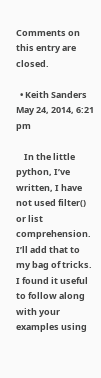Comments on this entry are closed.

  • Keith Sanders May 24, 2014, 6:21 pm

    In the little python, I’ve written, I have not used filter() or list comprehension. I’ll add that to my bag of tricks. I found it useful to follow along with your examples using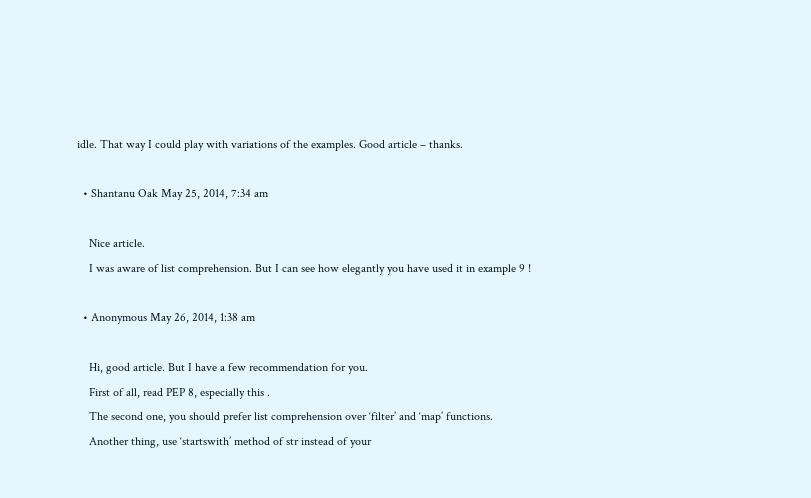idle. That way I could play with variations of the examples. Good article – thanks.

  • Shantanu Oak May 25, 2014, 7:34 am

    Nice article.
    I was aware of list comprehension. But I can see how elegantly you have used it in example 9 !

  • Anonymous May 26, 2014, 1:38 am

    Hi, good article. But I have a few recommendation for you.
    First of all, read PEP 8, especially this .
    The second one, you should prefer list comprehension over ‘filter’ and ‘map’ functions.
    Another thing, use ‘startswith’ method of str instead of your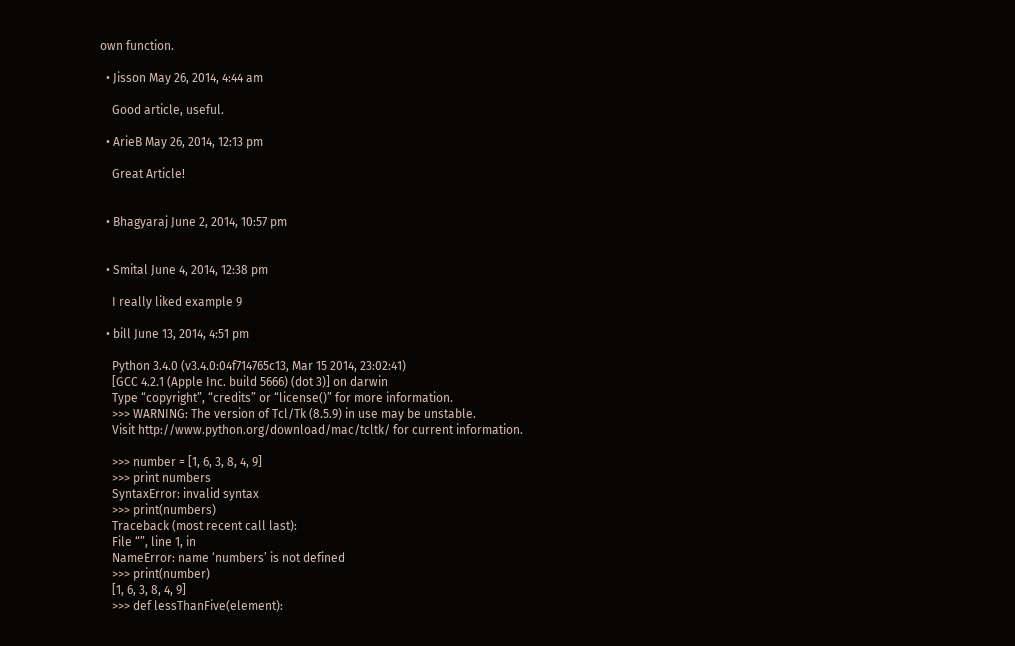own function.

  • Jisson May 26, 2014, 4:44 am

    Good article, useful.

  • ArieB May 26, 2014, 12:13 pm

    Great Article!


  • Bhagyaraj June 2, 2014, 10:57 pm


  • Smital June 4, 2014, 12:38 pm

    I really liked example 9

  • bill June 13, 2014, 4:51 pm

    Python 3.4.0 (v3.4.0:04f714765c13, Mar 15 2014, 23:02:41)
    [GCC 4.2.1 (Apple Inc. build 5666) (dot 3)] on darwin
    Type “copyright”, “credits” or “license()” for more information.
    >>> WARNING: The version of Tcl/Tk (8.5.9) in use may be unstable.
    Visit http://www.python.org/download/mac/tcltk/ for current information.

    >>> number = [1, 6, 3, 8, 4, 9]
    >>> print numbers
    SyntaxError: invalid syntax
    >>> print(numbers)
    Traceback (most recent call last):
    File “”, line 1, in
    NameError: name ‘numbers’ is not defined
    >>> print(number)
    [1, 6, 3, 8, 4, 9]
    >>> def lessThanFive(element):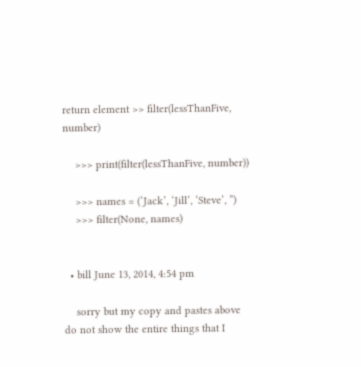return element >> filter(lessThanFive, number)

    >>> print(filter(lessThanFive, number))

    >>> names = (‘Jack’, ‘Jill’, ‘Steve’, ”)
    >>> filter(None, names)


  • bill June 13, 2014, 4:54 pm

    sorry but my copy and pastes above do not show the entire things that I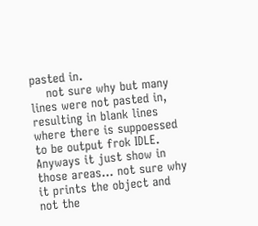pasted in.
    not sure why but many lines were not pasted in, resulting in blank lines where there is suppoessed to be output frok IDLE. Anyways it just show in those areas… not sure why it prints the object and not the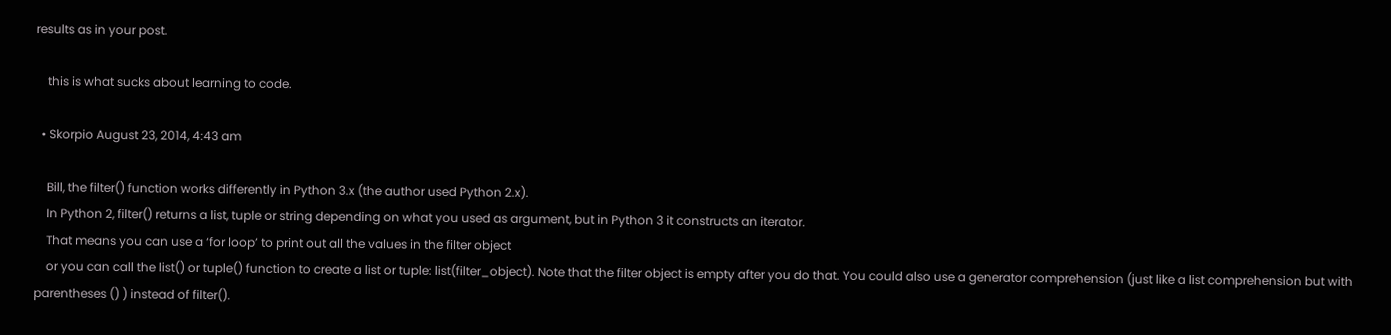results as in your post.

    this is what sucks about learning to code.

  • Skorpio August 23, 2014, 4:43 am

    Bill, the filter() function works differently in Python 3.x (the author used Python 2.x).
    In Python 2, filter() returns a list, tuple or string depending on what you used as argument, but in Python 3 it constructs an iterator.
    That means you can use a ‘for loop’ to print out all the values in the filter object
    or you can call the list() or tuple() function to create a list or tuple: list(filter_object). Note that the filter object is empty after you do that. You could also use a generator comprehension (just like a list comprehension but with parentheses () ) instead of filter().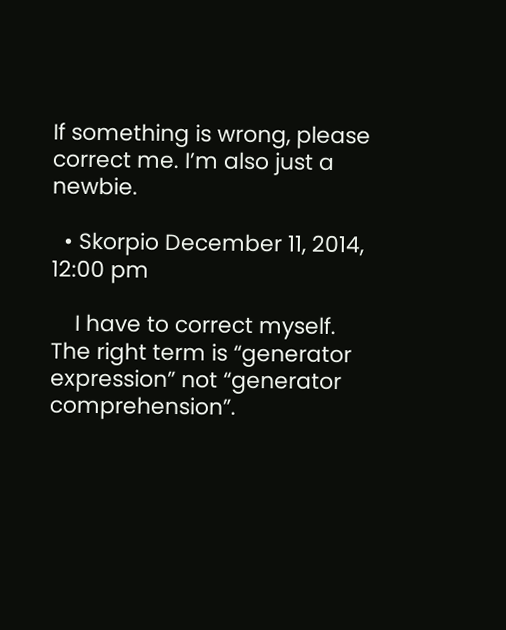If something is wrong, please correct me. I’m also just a newbie.

  • Skorpio December 11, 2014, 12:00 pm

    I have to correct myself. The right term is “generator expression” not “generator comprehension”.